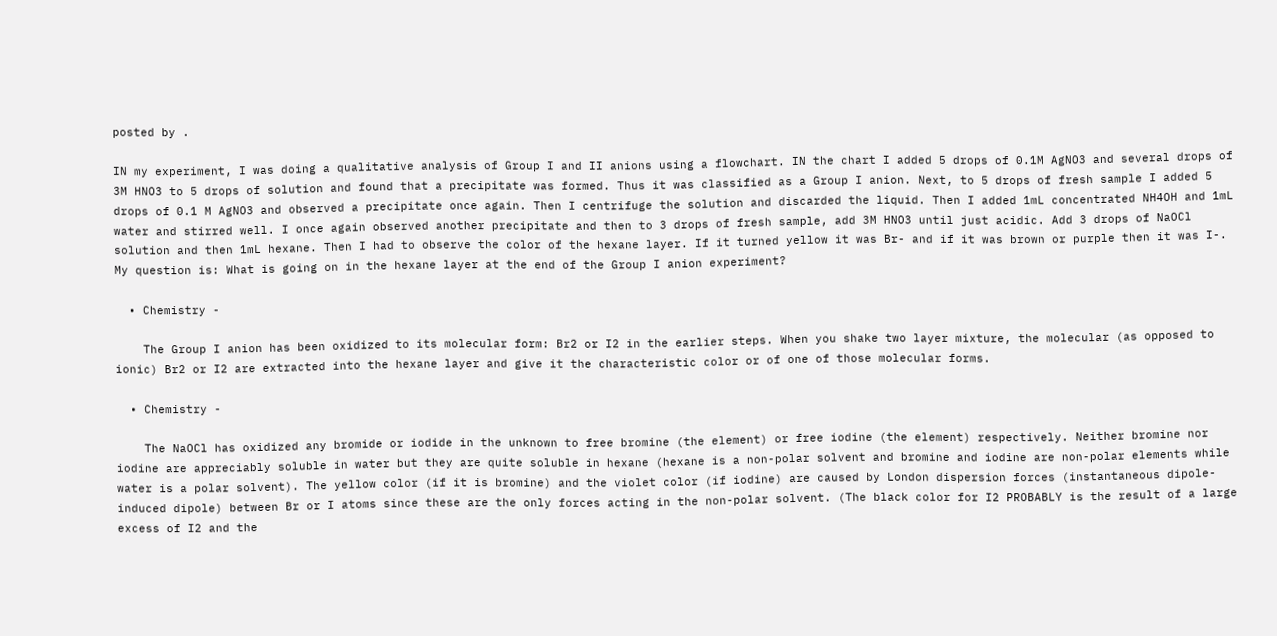posted by .

IN my experiment, I was doing a qualitative analysis of Group I and II anions using a flowchart. IN the chart I added 5 drops of 0.1M AgNO3 and several drops of 3M HNO3 to 5 drops of solution and found that a precipitate was formed. Thus it was classified as a Group I anion. Next, to 5 drops of fresh sample I added 5 drops of 0.1 M AgNO3 and observed a precipitate once again. Then I centrifuge the solution and discarded the liquid. Then I added 1mL concentrated NH4OH and 1mL water and stirred well. I once again observed another precipitate and then to 3 drops of fresh sample, add 3M HNO3 until just acidic. Add 3 drops of NaOCl solution and then 1mL hexane. Then I had to observe the color of the hexane layer. If it turned yellow it was Br- and if it was brown or purple then it was I-.
My question is: What is going on in the hexane layer at the end of the Group I anion experiment?

  • Chemistry -

    The Group I anion has been oxidized to its molecular form: Br2 or I2 in the earlier steps. When you shake two layer mixture, the molecular (as opposed to ionic) Br2 or I2 are extracted into the hexane layer and give it the characteristic color or of one of those molecular forms.

  • Chemistry -

    The NaOCl has oxidized any bromide or iodide in the unknown to free bromine (the element) or free iodine (the element) respectively. Neither bromine nor iodine are appreciably soluble in water but they are quite soluble in hexane (hexane is a non-polar solvent and bromine and iodine are non-polar elements while water is a polar solvent). The yellow color (if it is bromine) and the violet color (if iodine) are caused by London dispersion forces (instantaneous dipole-induced dipole) between Br or I atoms since these are the only forces acting in the non-polar solvent. (The black color for I2 PROBABLY is the result of a large excess of I2 and the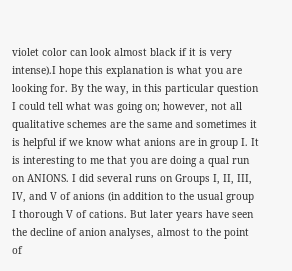violet color can look almost black if it is very intense).I hope this explanation is what you are looking for. By the way, in this particular question I could tell what was going on; however, not all qualitative schemes are the same and sometimes it is helpful if we know what anions are in group I. It is interesting to me that you are doing a qual run on ANIONS. I did several runs on Groups I, II, III, IV, and V of anions (in addition to the usual group I thorough V of cations. But later years have seen the decline of anion analyses, almost to the point of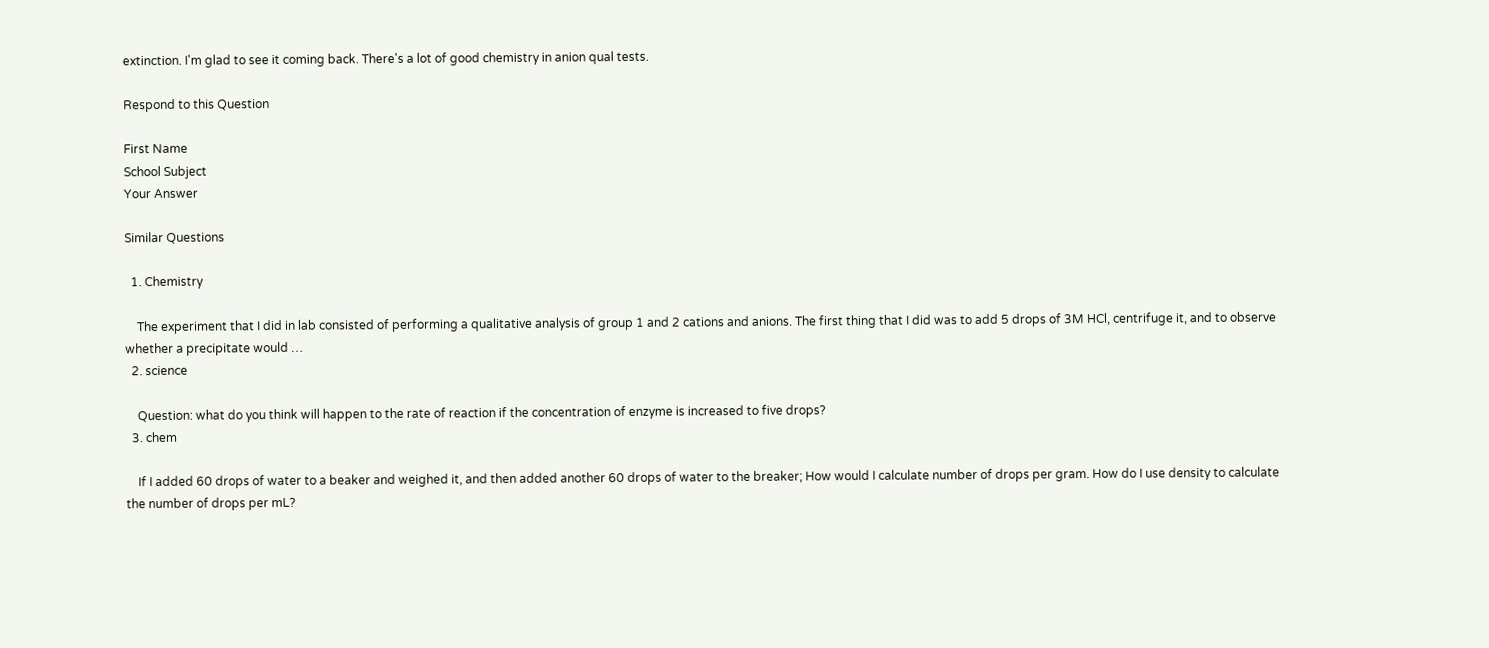extinction. I'm glad to see it coming back. There's a lot of good chemistry in anion qual tests.

Respond to this Question

First Name
School Subject
Your Answer

Similar Questions

  1. Chemistry

    The experiment that I did in lab consisted of performing a qualitative analysis of group 1 and 2 cations and anions. The first thing that I did was to add 5 drops of 3M HCl, centrifuge it, and to observe whether a precipitate would …
  2. science

    Question: what do you think will happen to the rate of reaction if the concentration of enzyme is increased to five drops?
  3. chem

    If I added 60 drops of water to a beaker and weighed it, and then added another 60 drops of water to the breaker; How would I calculate number of drops per gram. How do I use density to calculate the number of drops per mL?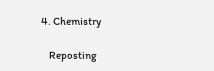4. Chemistry

    Reposting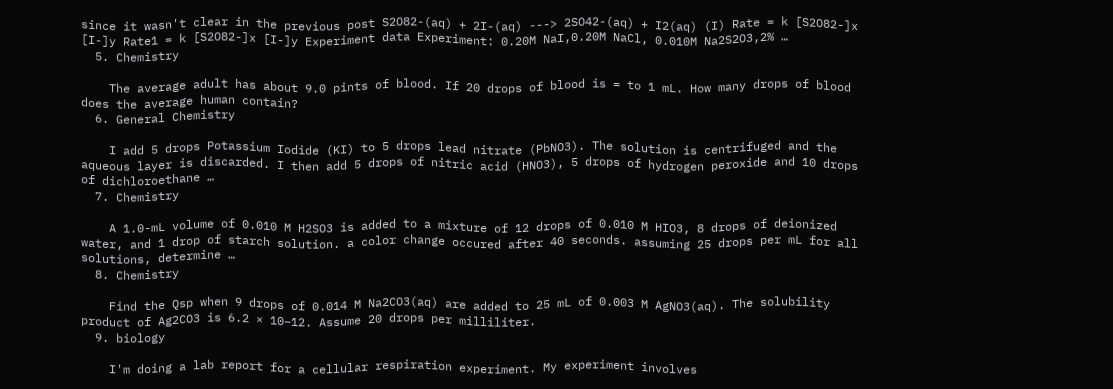since it wasn't clear in the previous post S2O82-(aq) + 2I-(aq) ---> 2SO42-(aq) + I2(aq) (I) Rate = k [S2O82-]x [I-]y Rate1 = k [S2O82-]x [I-]y Experiment data Experiment: 0.20M NaI,0.20M NaCl, 0.010M Na2S2O3,2% …
  5. Chemistry

    The average adult has about 9.0 pints of blood. If 20 drops of blood is = to 1 mL. How many drops of blood does the average human contain?
  6. General Chemistry

    I add 5 drops Potassium Iodide (KI) to 5 drops lead nitrate (PbNO3). The solution is centrifuged and the aqueous layer is discarded. I then add 5 drops of nitric acid (HNO3), 5 drops of hydrogen peroxide and 10 drops of dichloroethane …
  7. Chemistry

    A 1.0-mL volume of 0.010 M H2SO3 is added to a mixture of 12 drops of 0.010 M HIO3, 8 drops of deionized water, and 1 drop of starch solution. a color change occured after 40 seconds. assuming 25 drops per mL for all solutions, determine …
  8. Chemistry

    Find the Qsp when 9 drops of 0.014 M Na2CO3(aq) are added to 25 mL of 0.003 M AgNO3(aq). The solubility product of Ag2CO3 is 6.2 × 10−12. Assume 20 drops per milliliter.
  9. biology

    I'm doing a lab report for a cellular respiration experiment. My experiment involves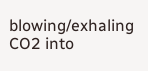blowing/exhaling CO2 into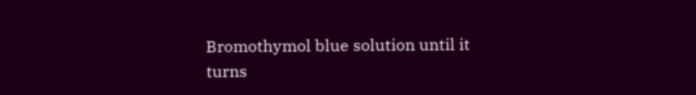Bromothymol blue solution until it turns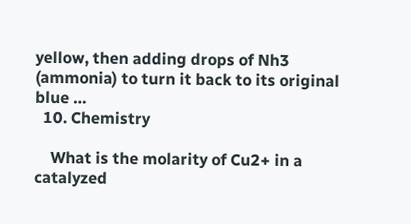yellow, then adding drops of Nh3 (ammonia) to turn it back to its original blue …
  10. Chemistry

    What is the molarity of Cu2+ in a catalyzed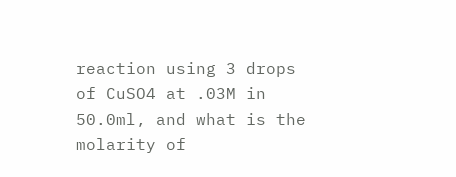reaction using 3 drops of CuSO4 at .03M in 50.0ml, and what is the molarity of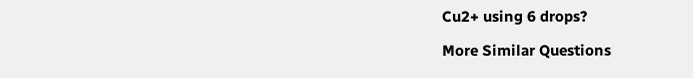Cu2+ using 6 drops?

More Similar Questions